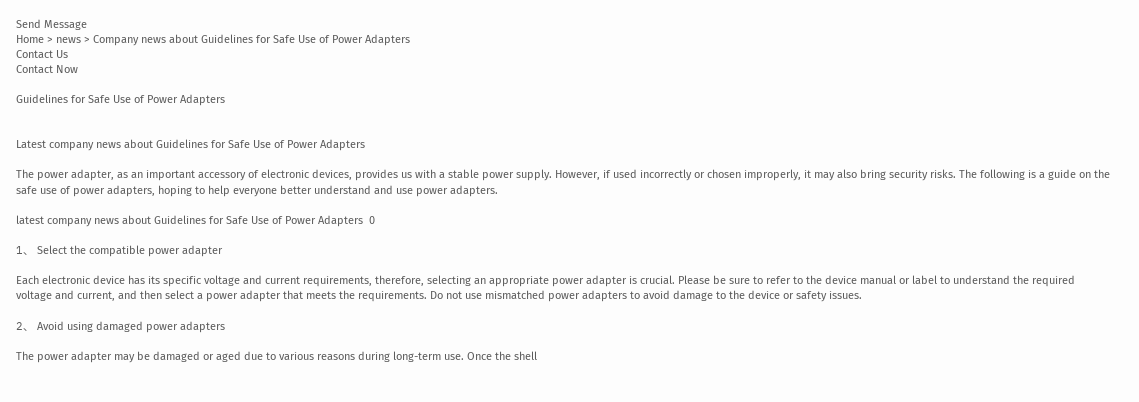Send Message
Home > news > Company news about Guidelines for Safe Use of Power Adapters
Contact Us
Contact Now

Guidelines for Safe Use of Power Adapters


Latest company news about Guidelines for Safe Use of Power Adapters

The power adapter, as an important accessory of electronic devices, provides us with a stable power supply. However, if used incorrectly or chosen improperly, it may also bring security risks. The following is a guide on the safe use of power adapters, hoping to help everyone better understand and use power adapters.

latest company news about Guidelines for Safe Use of Power Adapters  0

1、 Select the compatible power adapter

Each electronic device has its specific voltage and current requirements, therefore, selecting an appropriate power adapter is crucial. Please be sure to refer to the device manual or label to understand the required voltage and current, and then select a power adapter that meets the requirements. Do not use mismatched power adapters to avoid damage to the device or safety issues.

2、 Avoid using damaged power adapters

The power adapter may be damaged or aged due to various reasons during long-term use. Once the shell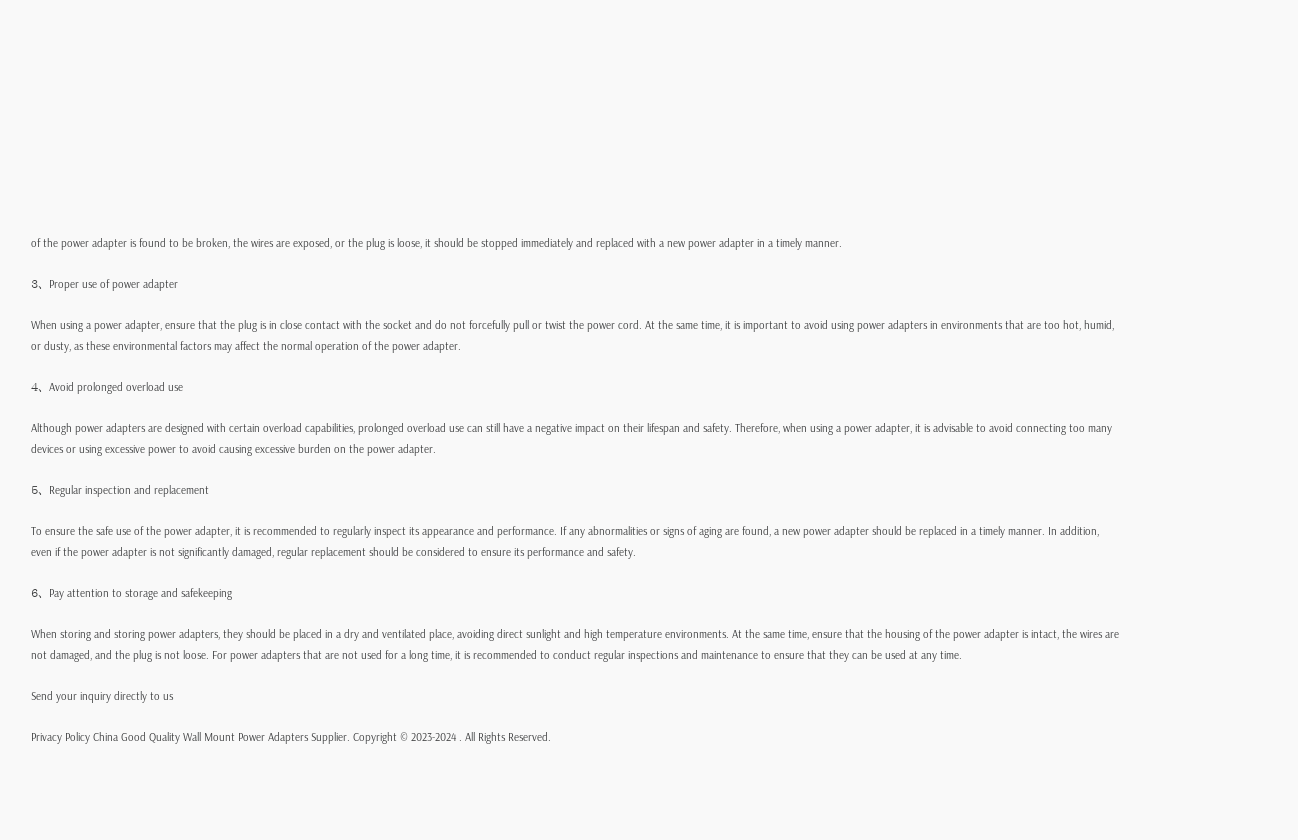of the power adapter is found to be broken, the wires are exposed, or the plug is loose, it should be stopped immediately and replaced with a new power adapter in a timely manner.

3、 Proper use of power adapter

When using a power adapter, ensure that the plug is in close contact with the socket and do not forcefully pull or twist the power cord. At the same time, it is important to avoid using power adapters in environments that are too hot, humid, or dusty, as these environmental factors may affect the normal operation of the power adapter.

4、 Avoid prolonged overload use

Although power adapters are designed with certain overload capabilities, prolonged overload use can still have a negative impact on their lifespan and safety. Therefore, when using a power adapter, it is advisable to avoid connecting too many devices or using excessive power to avoid causing excessive burden on the power adapter.

5、 Regular inspection and replacement

To ensure the safe use of the power adapter, it is recommended to regularly inspect its appearance and performance. If any abnormalities or signs of aging are found, a new power adapter should be replaced in a timely manner. In addition, even if the power adapter is not significantly damaged, regular replacement should be considered to ensure its performance and safety.

6、 Pay attention to storage and safekeeping

When storing and storing power adapters, they should be placed in a dry and ventilated place, avoiding direct sunlight and high temperature environments. At the same time, ensure that the housing of the power adapter is intact, the wires are not damaged, and the plug is not loose. For power adapters that are not used for a long time, it is recommended to conduct regular inspections and maintenance to ensure that they can be used at any time.

Send your inquiry directly to us

Privacy Policy China Good Quality Wall Mount Power Adapters Supplier. Copyright © 2023-2024 . All Rights Reserved.